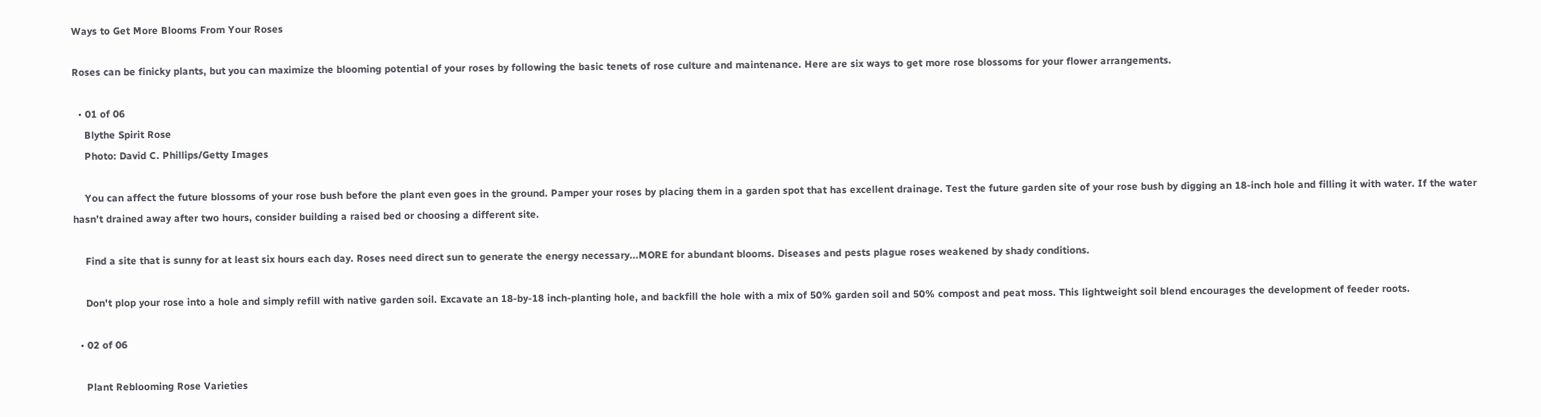Ways to Get More Blooms From Your Roses

Roses can be finicky plants, but you can maximize the blooming potential of your roses by following the basic tenets of rose culture and maintenance. Here are six ways to get more rose blossoms for your flower arrangements.

  • 01 of 06
    Blythe Spirit Rose
    Photo: David C. Phillips/Getty Images

    You can affect the future blossoms of your rose bush before the plant even goes in the ground. Pamper your roses by placing them in a garden spot that has excellent drainage. Test the future garden site of your rose bush by digging an 18-inch hole and filling it with water. If the water hasn’t drained away after two hours, consider building a raised bed or choosing a different site.

    Find a site that is sunny for at least six hours each day. Roses need direct sun to generate the energy necessary...MORE for abundant blooms. Diseases and pests plague roses weakened by shady conditions.

    Don't plop your rose into a hole and simply refill with native garden soil. Excavate an 18-by-18 inch-planting hole, and backfill the hole with a mix of 50% garden soil and 50% compost and peat moss. This lightweight soil blend encourages the development of feeder roots.

  • 02 of 06

    Plant Reblooming Rose Varieties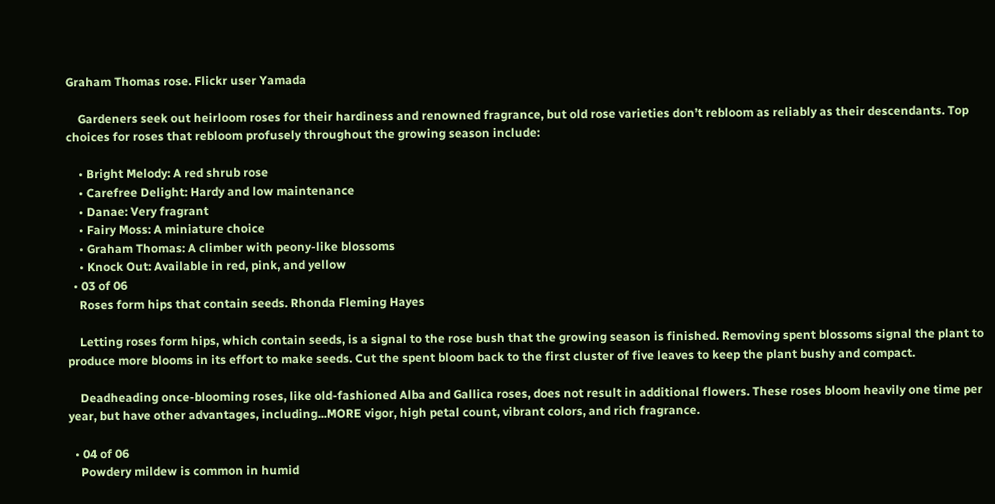Graham Thomas rose. Flickr user Yamada

    Gardeners seek out heirloom roses for their hardiness and renowned fragrance, but old rose varieties don’t rebloom as reliably as their descendants. Top choices for roses that rebloom profusely throughout the growing season include:

    • Bright Melody: A red shrub rose
    • Carefree Delight: Hardy and low maintenance
    • Danae: Very fragrant
    • Fairy Moss: A miniature choice
    • Graham Thomas: A climber with peony-like blossoms
    • Knock Out: Available in red, pink, and yellow
  • 03 of 06
    Roses form hips that contain seeds. Rhonda Fleming Hayes

    Letting roses form hips, which contain seeds, is a signal to the rose bush that the growing season is finished. Removing spent blossoms signal the plant to produce more blooms in its effort to make seeds. Cut the spent bloom back to the first cluster of five leaves to keep the plant bushy and compact.

    Deadheading once-blooming roses, like old-fashioned Alba and Gallica roses, does not result in additional flowers. These roses bloom heavily one time per year, but have other advantages, including...MORE vigor, high petal count, vibrant colors, and rich fragrance.

  • 04 of 06
    Powdery mildew is common in humid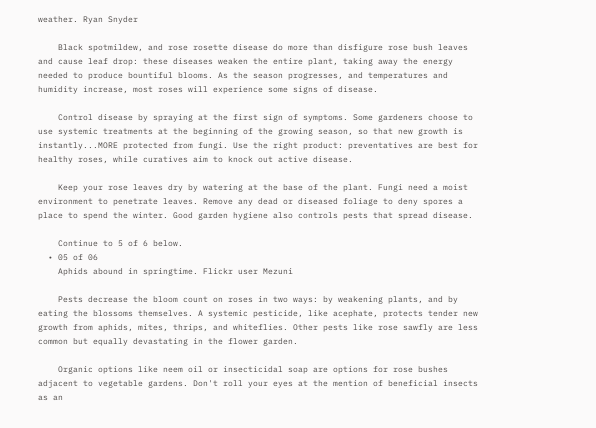weather. Ryan Snyder

    Black spotmildew, and rose rosette disease do more than disfigure rose bush leaves and cause leaf drop: these diseases weaken the entire plant, taking away the energy needed to produce bountiful blooms. As the season progresses, and temperatures and humidity increase, most roses will experience some signs of disease.

    Control disease by spraying at the first sign of symptoms. Some gardeners choose to use systemic treatments at the beginning of the growing season, so that new growth is instantly...MORE protected from fungi. Use the right product: preventatives are best for healthy roses, while curatives aim to knock out active disease.

    Keep your rose leaves dry by watering at the base of the plant. Fungi need a moist environment to penetrate leaves. Remove any dead or diseased foliage to deny spores a place to spend the winter. Good garden hygiene also controls pests that spread disease.

    Continue to 5 of 6 below.
  • 05 of 06
    Aphids abound in springtime. Flickr user Mezuni

    Pests decrease the bloom count on roses in two ways: by weakening plants, and by eating the blossoms themselves. A systemic pesticide, like acephate, protects tender new growth from aphids, mites, thrips, and whiteflies. Other pests like rose sawfly are less common but equally devastating in the flower garden.

    Organic options like neem oil or insecticidal soap are options for rose bushes adjacent to vegetable gardens. Don't roll your eyes at the mention of beneficial insects as an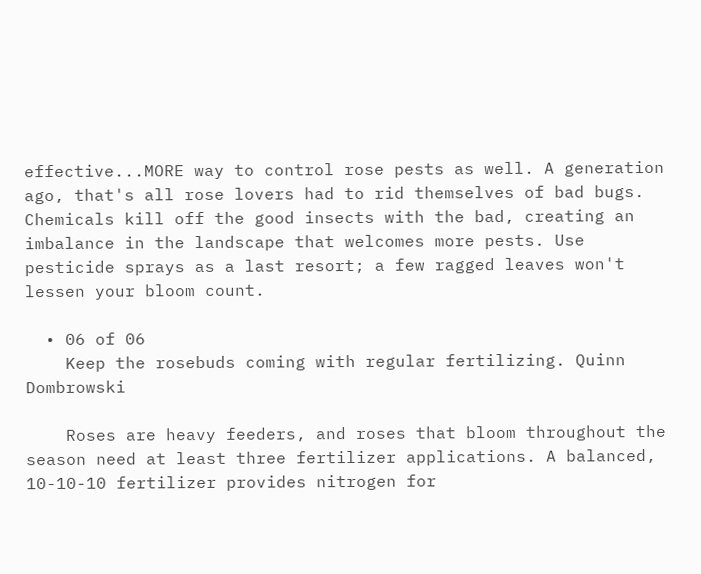effective...MORE way to control rose pests as well. A generation ago, that's all rose lovers had to rid themselves of bad bugs. Chemicals kill off the good insects with the bad, creating an imbalance in the landscape that welcomes more pests. Use pesticide sprays as a last resort; a few ragged leaves won't lessen your bloom count.

  • 06 of 06
    Keep the rosebuds coming with regular fertilizing. Quinn Dombrowski

    Roses are heavy feeders, and roses that bloom throughout the season need at least three fertilizer applications. A balanced, 10-10-10 fertilizer provides nitrogen for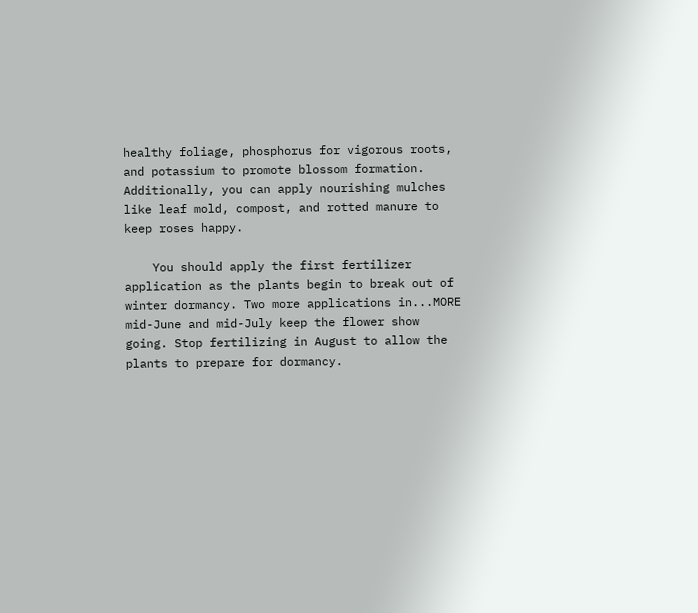healthy foliage, phosphorus for vigorous roots, and potassium to promote blossom formation. Additionally, you can apply nourishing mulches like leaf mold, compost, and rotted manure to keep roses happy.

    You should apply the first fertilizer application as the plants begin to break out of winter dormancy. Two more applications in...MORE mid-June and mid-July keep the flower show going. Stop fertilizing in August to allow the plants to prepare for dormancy.